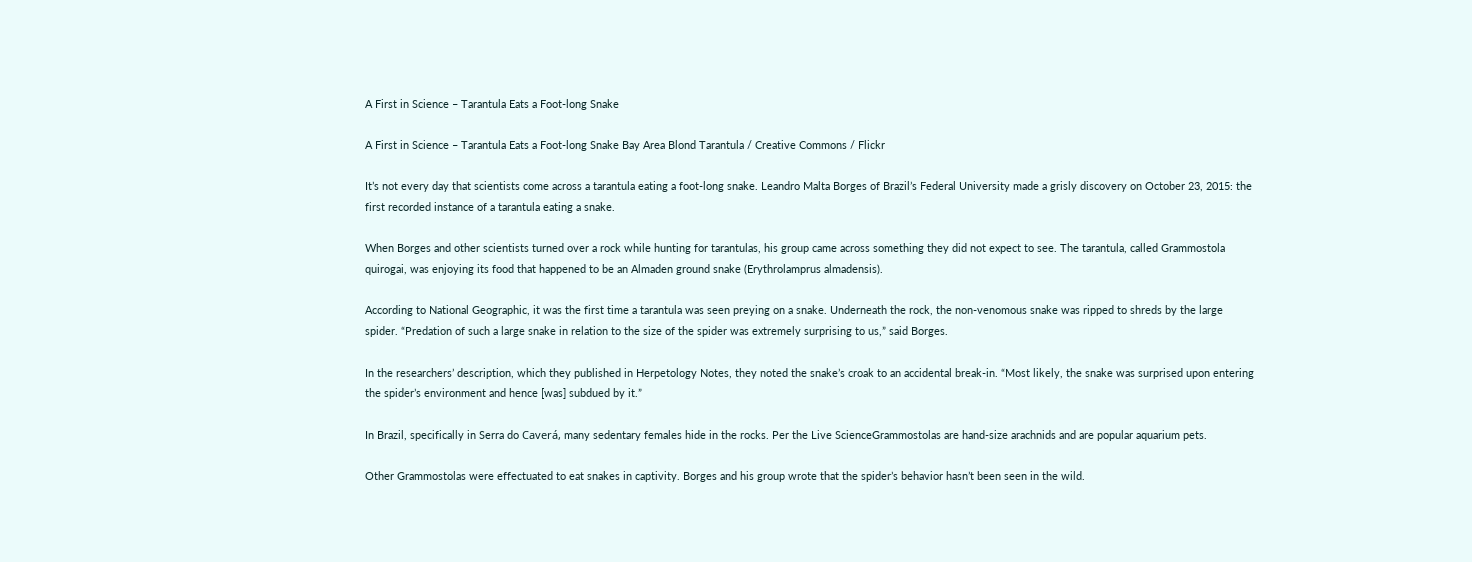A First in Science – Tarantula Eats a Foot-long Snake

A First in Science – Tarantula Eats a Foot-long Snake Bay Area Blond Tarantula / Creative Commons / Flickr

It’s not every day that scientists come across a tarantula eating a foot-long snake. Leandro Malta Borges of Brazil’s Federal University made a grisly discovery on October 23, 2015: the first recorded instance of a tarantula eating a snake.

When Borges and other scientists turned over a rock while hunting for tarantulas, his group came across something they did not expect to see. The tarantula, called Grammostola quirogai, was enjoying its food that happened to be an Almaden ground snake (Erythrolamprus almadensis).

According to National Geographic, it was the first time a tarantula was seen preying on a snake. Underneath the rock, the non-venomous snake was ripped to shreds by the large spider. “Predation of such a large snake in relation to the size of the spider was extremely surprising to us,” said Borges.

In the researchers’ description, which they published in Herpetology Notes, they noted the snake’s croak to an accidental break-in. “Most likely, the snake was surprised upon entering the spider’s environment and hence [was] subdued by it.”

In Brazil, specifically in Serra do Caverá, many sedentary females hide in the rocks. Per the Live ScienceGrammostolas are hand-size arachnids and are popular aquarium pets.

Other Grammostolas were effectuated to eat snakes in captivity. Borges and his group wrote that the spider’s behavior hasn’t been seen in the wild.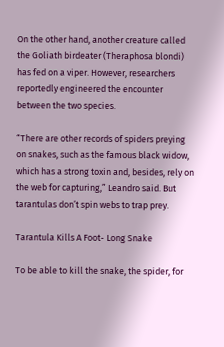On the other hand, another creature called the Goliath birdeater (Theraphosa blondi) has fed on a viper. However, researchers reportedly engineered the encounter between the two species.

“There are other records of spiders preying on snakes, such as the famous black widow, which has a strong toxin and, besides, rely on the web for capturing,” Leandro said. But tarantulas don’t spin webs to trap prey.

Tarantula Kills A Foot- Long Snake

To be able to kill the snake, the spider, for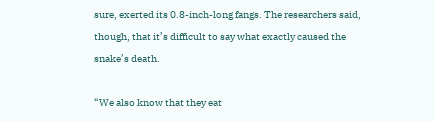sure, exerted its 0.8-inch-long fangs. The researchers said, though, that it’s difficult to say what exactly caused the snake’s death.

“We also know that they eat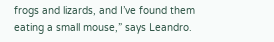frogs and lizards, and I’ve found them eating a small mouse,” says Leandro.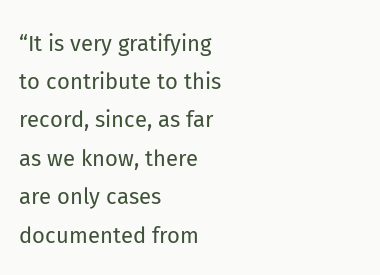“It is very gratifying to contribute to this record, since, as far as we know, there are only cases documented from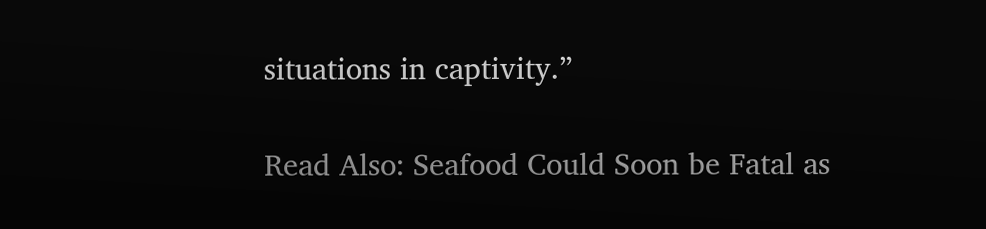situations in captivity.”

Read Also: Seafood Could Soon be Fatal as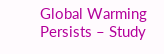Global Warming Persists – Study